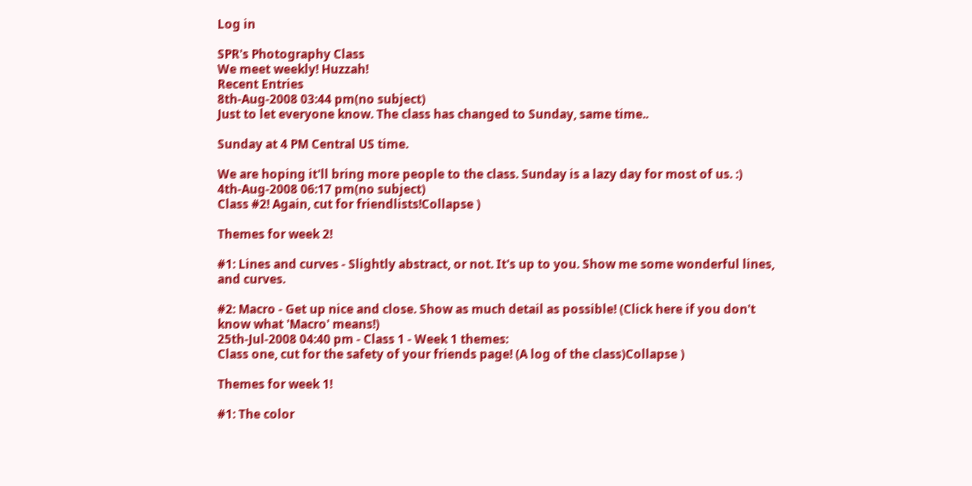Log in

SPR's Photography Class
We meet weekly! Huzzah!
Recent Entries
8th-Aug-2008 03:44 pm(no subject)
Just to let everyone know. The class has changed to Sunday, same time..

Sunday at 4 PM Central US time.

We are hoping it'll bring more people to the class. Sunday is a lazy day for most of us. :)
4th-Aug-2008 06:17 pm(no subject)
Class #2! Again, cut for friendlists!Collapse )

Themes for week 2!

#1: Lines and curves - Slightly abstract, or not. It's up to you. Show me some wonderful lines, and curves.

#2: Macro - Get up nice and close. Show as much detail as possible! (Click here if you don't know what 'Macro' means!)
25th-Jul-2008 04:40 pm - Class 1 - Week 1 themes:
Class one, cut for the safety of your friends page! (A log of the class)Collapse )

Themes for week 1!

#1: The color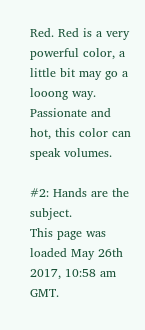Red. Red is a very powerful color, a little bit may go a looong way. Passionate and hot, this color can speak volumes.

#2: Hands are the subject.
This page was loaded May 26th 2017, 10:58 am GMT.